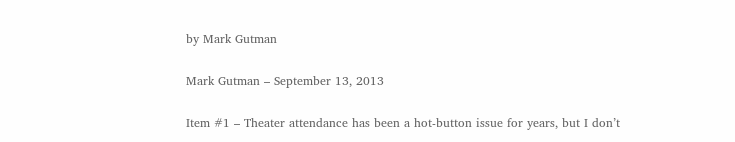by Mark Gutman

Mark Gutman – September 13, 2013

Item #1 – Theater attendance has been a hot-button issue for years, but I don’t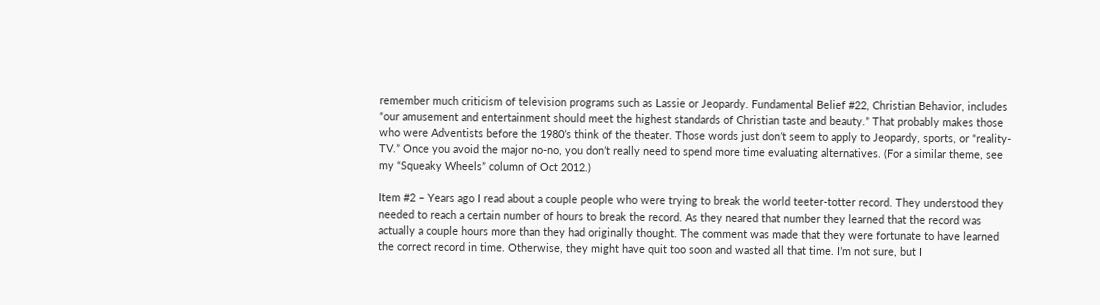remember much criticism of television programs such as Lassie or Jeopardy. Fundamental Belief #22, Christian Behavior, includes “our amusement and entertainment should meet the highest standards of Christian taste and beauty.” That probably makes those who were Adventists before the 1980’s think of the theater. Those words just don’t seem to apply to Jeopardy, sports, or “reality-TV.” Once you avoid the major no-no, you don’t really need to spend more time evaluating alternatives. (For a similar theme, see my “Squeaky Wheels” column of Oct 2012.)

Item #2 – Years ago I read about a couple people who were trying to break the world teeter-totter record. They understood they needed to reach a certain number of hours to break the record. As they neared that number they learned that the record was actually a couple hours more than they had originally thought. The comment was made that they were fortunate to have learned the correct record in time. Otherwise, they might have quit too soon and wasted all that time. I’m not sure, but I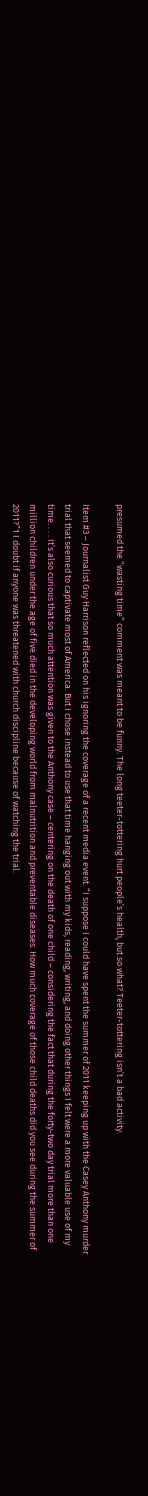presumed the “wasting time” comment was meant to be funny. The long teeter-tottering hurt people’s health, but so what? Teeter-tottering isn’t a bad activity.

Item #3 – Journalist Guy Harrison reflected on his ignoring the coverage of a recent media event. “I suppose I could have spent the summer of 2011 keeping up with the Casey Anthony murder trial that seemed to captivate most of America. But I chose instead to use that time hanging out with my kids, reading, writing, and doing other things I felt were a more valuable use of my time. . . . It’s also curious that so much attention was given to the Anthony case – centering on the death of one child – considering the fact that during the forty-two day trial more than one million children under the age of five died in the developing world from malnutrition and preventable diseases. How much coverage of those child deaths did you see during the summer of 2011?”1 I doubt if anyone was threatened with church discipline because of watching the trial.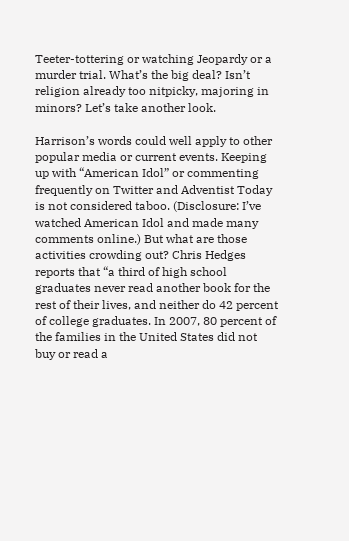Teeter-tottering or watching Jeopardy or a murder trial. What’s the big deal? Isn’t religion already too nitpicky, majoring in minors? Let’s take another look.

Harrison’s words could well apply to other popular media or current events. Keeping up with “American Idol” or commenting frequently on Twitter and Adventist Today is not considered taboo. (Disclosure: I’ve watched American Idol and made many comments online.) But what are those activities crowding out? Chris Hedges reports that “a third of high school graduates never read another book for the rest of their lives, and neither do 42 percent of college graduates. In 2007, 80 percent of the families in the United States did not buy or read a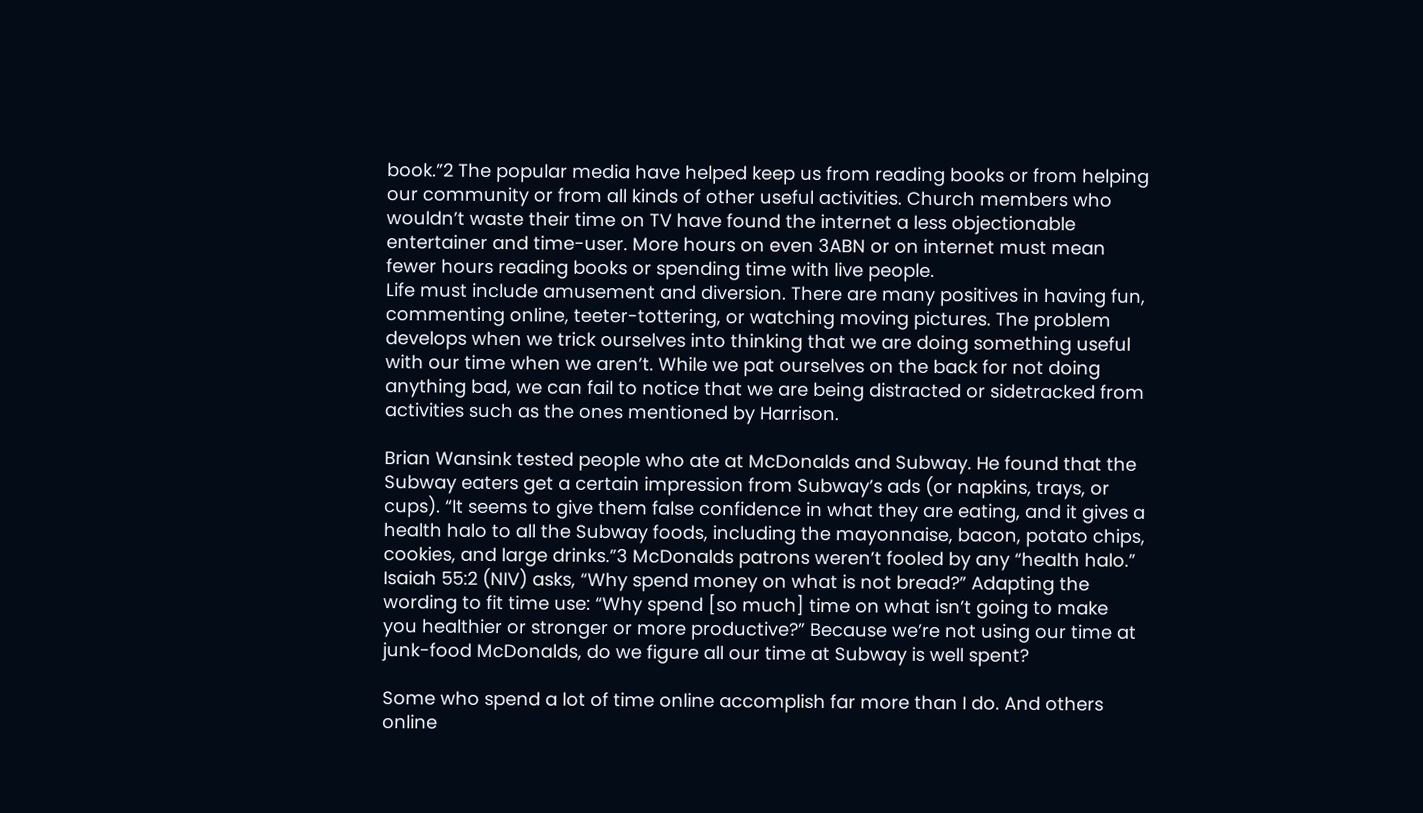book.”2 The popular media have helped keep us from reading books or from helping our community or from all kinds of other useful activities. Church members who wouldn’t waste their time on TV have found the internet a less objectionable entertainer and time-user. More hours on even 3ABN or on internet must mean fewer hours reading books or spending time with live people.
Life must include amusement and diversion. There are many positives in having fun, commenting online, teeter-tottering, or watching moving pictures. The problem develops when we trick ourselves into thinking that we are doing something useful with our time when we aren’t. While we pat ourselves on the back for not doing anything bad, we can fail to notice that we are being distracted or sidetracked from activities such as the ones mentioned by Harrison.

Brian Wansink tested people who ate at McDonalds and Subway. He found that the Subway eaters get a certain impression from Subway’s ads (or napkins, trays, or cups). “It seems to give them false confidence in what they are eating, and it gives a health halo to all the Subway foods, including the mayonnaise, bacon, potato chips, cookies, and large drinks.”3 McDonalds patrons weren’t fooled by any “health halo.” Isaiah 55:2 (NIV) asks, “Why spend money on what is not bread?” Adapting the wording to fit time use: “Why spend [so much] time on what isn’t going to make you healthier or stronger or more productive?” Because we’re not using our time at junk-food McDonalds, do we figure all our time at Subway is well spent?

Some who spend a lot of time online accomplish far more than I do. And others online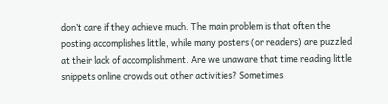don’t care if they achieve much. The main problem is that often the posting accomplishes little, while many posters (or readers) are puzzled at their lack of accomplishment. Are we unaware that time reading little snippets online crowds out other activities? Sometimes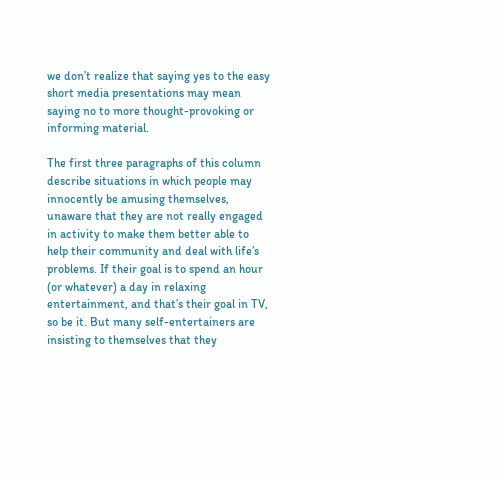we don’t realize that saying yes to the easy short media presentations may mean saying no to more thought-provoking or informing material.

The first three paragraphs of this column describe situations in which people may innocently be amusing themselves, unaware that they are not really engaged in activity to make them better able to help their community and deal with life’s problems. If their goal is to spend an hour (or whatever) a day in relaxing entertainment, and that’s their goal in TV, so be it. But many self-entertainers are insisting to themselves that they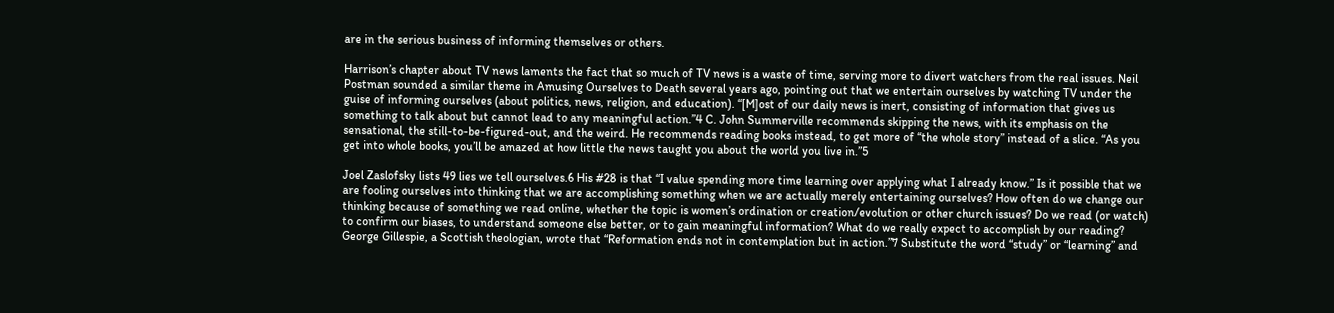are in the serious business of informing themselves or others.

Harrison’s chapter about TV news laments the fact that so much of TV news is a waste of time, serving more to divert watchers from the real issues. Neil Postman sounded a similar theme in Amusing Ourselves to Death several years ago, pointing out that we entertain ourselves by watching TV under the guise of informing ourselves (about politics, news, religion, and education). “[M]ost of our daily news is inert, consisting of information that gives us something to talk about but cannot lead to any meaningful action.”4 C. John Summerville recommends skipping the news, with its emphasis on the sensational, the still-to-be-figured-out, and the weird. He recommends reading books instead, to get more of “the whole story” instead of a slice. “As you get into whole books, you’ll be amazed at how little the news taught you about the world you live in.”5

Joel Zaslofsky lists 49 lies we tell ourselves.6 His #28 is that “I value spending more time learning over applying what I already know.” Is it possible that we are fooling ourselves into thinking that we are accomplishing something when we are actually merely entertaining ourselves? How often do we change our thinking because of something we read online, whether the topic is women’s ordination or creation/evolution or other church issues? Do we read (or watch) to confirm our biases, to understand someone else better, or to gain meaningful information? What do we really expect to accomplish by our reading? George Gillespie, a Scottish theologian, wrote that “Reformation ends not in contemplation but in action.”7 Substitute the word “study” or “learning” and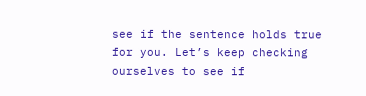see if the sentence holds true for you. Let’s keep checking ourselves to see if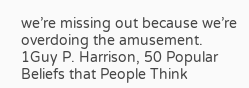we’re missing out because we’re overdoing the amusement.
1Guy P. Harrison, 50 Popular Beliefs that People Think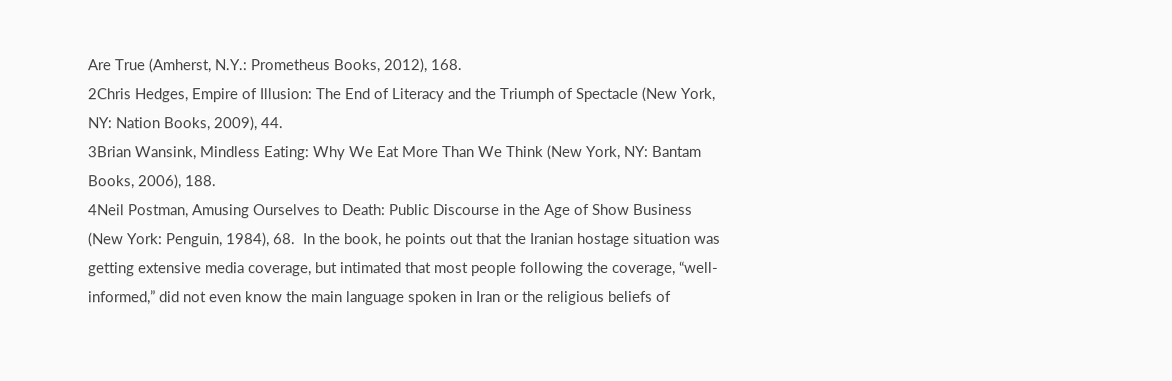Are True (Amherst, N.Y.: Prometheus Books, 2012), 168.
2Chris Hedges, Empire of Illusion: The End of Literacy and the Triumph of Spectacle (New York, NY: Nation Books, 2009), 44.
3Brian Wansink, Mindless Eating: Why We Eat More Than We Think (New York, NY: Bantam Books, 2006), 188.
4Neil Postman, Amusing Ourselves to Death: Public Discourse in the Age of Show Business (New York: Penguin, 1984), 68.  In the book, he points out that the Iranian hostage situation was getting extensive media coverage, but intimated that most people following the coverage, “well-informed,” did not even know the main language spoken in Iran or the religious beliefs of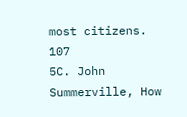most citizens. 107
5C. John Summerville, How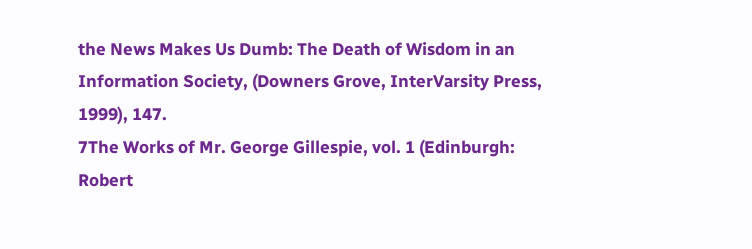the News Makes Us Dumb: The Death of Wisdom in an Information Society, (Downers Grove, InterVarsity Press, 1999), 147.
7The Works of Mr. George Gillespie, vol. 1 (Edinburgh: Robert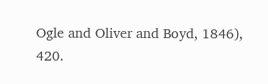Ogle and Oliver and Boyd, 1846), 420.